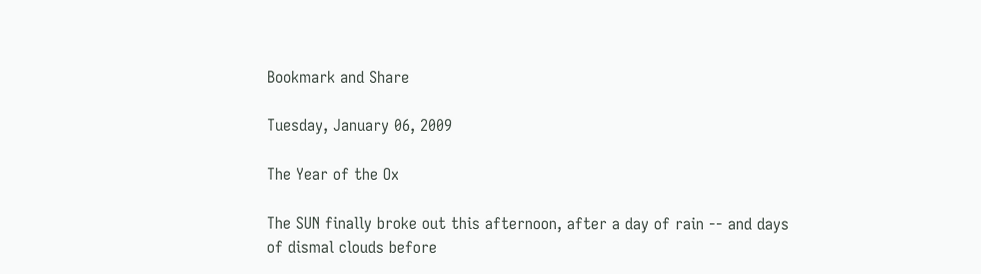Bookmark and Share

Tuesday, January 06, 2009

The Year of the Ox

The SUN finally broke out this afternoon, after a day of rain -- and days of dismal clouds before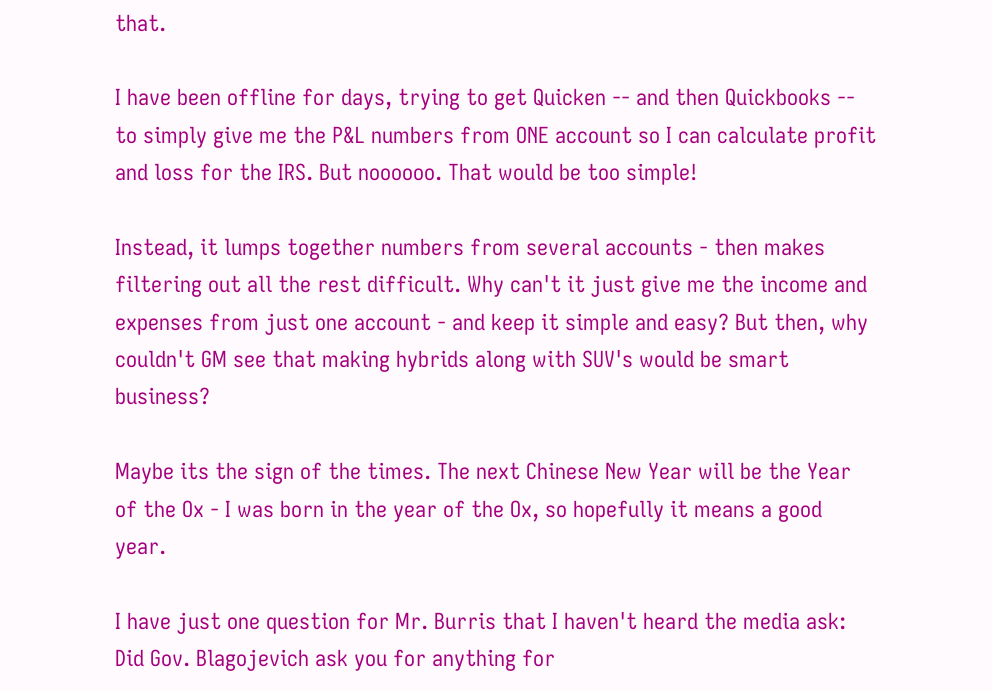that.

I have been offline for days, trying to get Quicken -- and then Quickbooks -- to simply give me the P&L numbers from ONE account so I can calculate profit and loss for the IRS. But noooooo. That would be too simple!

Instead, it lumps together numbers from several accounts - then makes filtering out all the rest difficult. Why can't it just give me the income and expenses from just one account - and keep it simple and easy? But then, why couldn't GM see that making hybrids along with SUV's would be smart business?

Maybe its the sign of the times. The next Chinese New Year will be the Year of the Ox - I was born in the year of the Ox, so hopefully it means a good year.

I have just one question for Mr. Burris that I haven't heard the media ask: Did Gov. Blagojevich ask you for anything for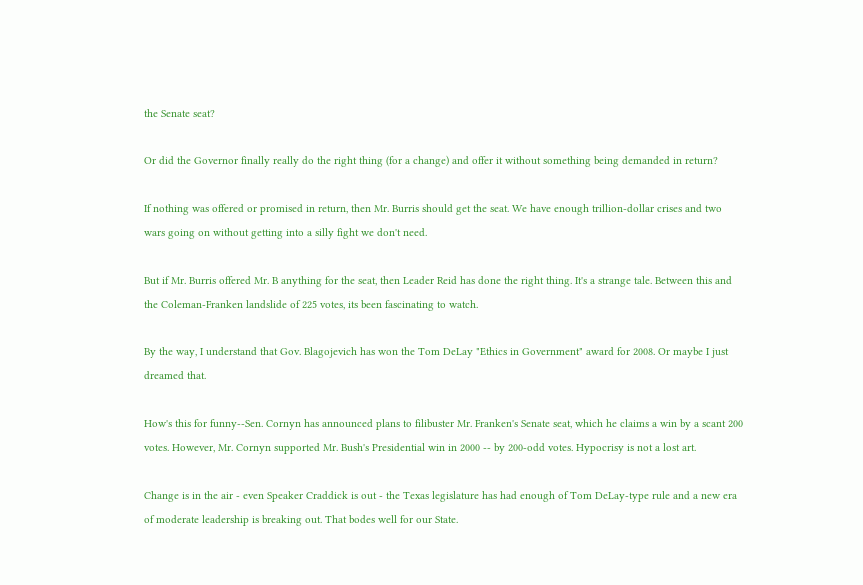the Senate seat?

Or did the Governor finally really do the right thing (for a change) and offer it without something being demanded in return?

If nothing was offered or promised in return, then Mr. Burris should get the seat. We have enough trillion-dollar crises and two wars going on without getting into a silly fight we don't need.

But if Mr. Burris offered Mr. B anything for the seat, then Leader Reid has done the right thing. It's a strange tale. Between this and the Coleman-Franken landslide of 225 votes, its been fascinating to watch.

By the way, I understand that Gov. Blagojevich has won the Tom DeLay "Ethics in Government" award for 2008. Or maybe I just dreamed that.

How's this for funny--Sen. Cornyn has announced plans to filibuster Mr. Franken's Senate seat, which he claims a win by a scant 200 votes. However, Mr. Cornyn supported Mr. Bush's Presidential win in 2000 -- by 200-odd votes. Hypocrisy is not a lost art.

Change is in the air - even Speaker Craddick is out - the Texas legislature has had enough of Tom DeLay-type rule and a new era of moderate leadership is breaking out. That bodes well for our State.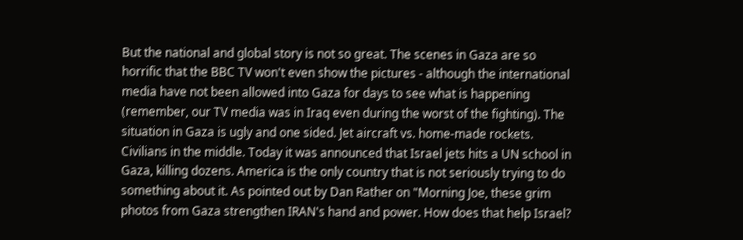But the national and global story is not so great. The scenes in Gaza are so horrific that the BBC TV won't even show the pictures - although the international media have not been allowed into Gaza for days to see what is happening (remember, our TV media was in Iraq even during the worst of the fighting). The situation in Gaza is ugly and one sided. Jet aircraft vs. home-made rockets. Civilians in the middle. Today it was announced that Israel jets hits a UN school in Gaza, killing dozens. America is the only country that is not seriously trying to do something about it. As pointed out by Dan Rather on "Morning Joe, these grim photos from Gaza strengthen IRAN's hand and power. How does that help Israel?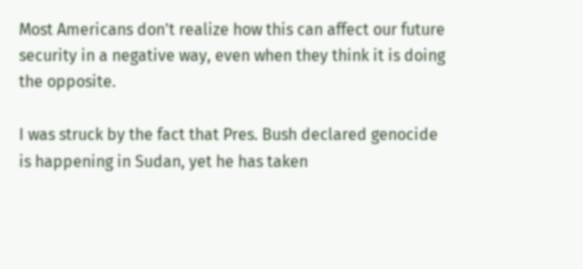Most Americans don't realize how this can affect our future security in a negative way, even when they think it is doing the opposite.

I was struck by the fact that Pres. Bush declared genocide is happening in Sudan, yet he has taken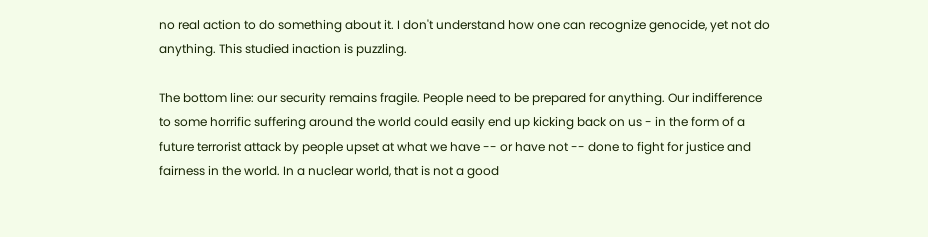no real action to do something about it. I don't understand how one can recognize genocide, yet not do anything. This studied inaction is puzzling.

The bottom line: our security remains fragile. People need to be prepared for anything. Our indifference to some horrific suffering around the world could easily end up kicking back on us - in the form of a future terrorist attack by people upset at what we have -- or have not -- done to fight for justice and fairness in the world. In a nuclear world, that is not a good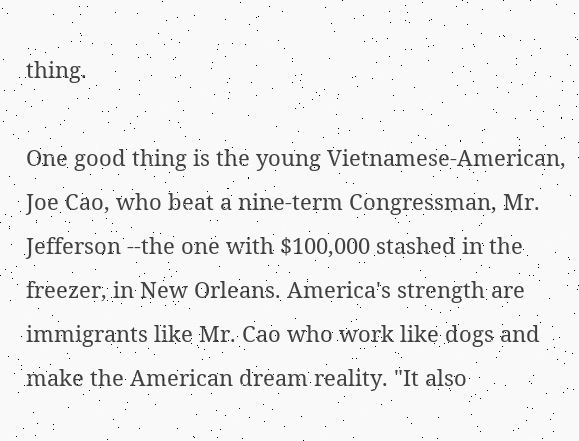thing.

One good thing is the young Vietnamese-American, Joe Cao, who beat a nine-term Congressman, Mr. Jefferson --the one with $100,000 stashed in the freezer, in New Orleans. America's strength are immigrants like Mr. Cao who work like dogs and make the American dream reality. "It also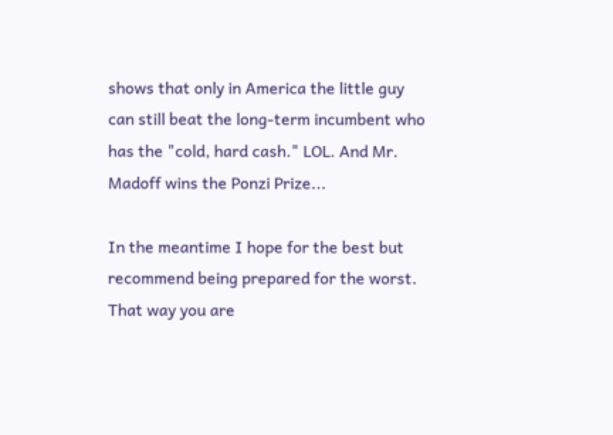shows that only in America the little guy can still beat the long-term incumbent who has the "cold, hard cash." LOL. And Mr. Madoff wins the Ponzi Prize...

In the meantime I hope for the best but recommend being prepared for the worst. That way you are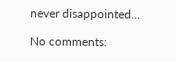never disappointed...

No comments: